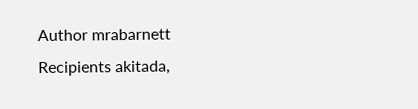Author mrabarnett
Recipients akitada,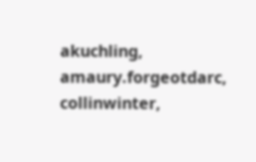akuchling, amaury.forgeotdarc, collinwinter,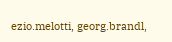ezio.melotti, georg.brandl,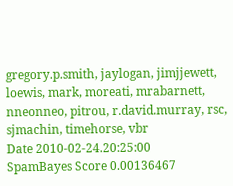gregory.p.smith, jaylogan, jimjjewett, loewis, mark, moreati, mrabarnett, nneonneo, pitrou, r.david.murray, rsc, sjmachin, timehorse, vbr
Date 2010-02-24.20:25:00
SpamBayes Score 0.00136467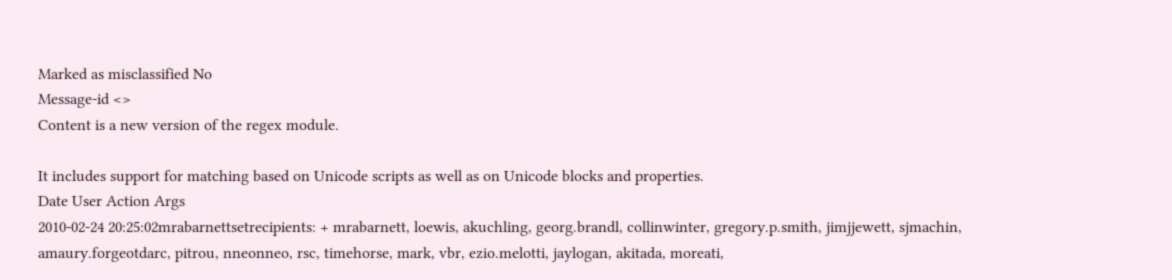Marked as misclassified No
Message-id <>
Content is a new version of the regex module.

It includes support for matching based on Unicode scripts as well as on Unicode blocks and properties.
Date User Action Args
2010-02-24 20:25:02mrabarnettsetrecipients: + mrabarnett, loewis, akuchling, georg.brandl, collinwinter, gregory.p.smith, jimjjewett, sjmachin, amaury.forgeotdarc, pitrou, nneonneo, rsc, timehorse, mark, vbr, ezio.melotti, jaylogan, akitada, moreati,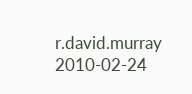r.david.murray
2010-02-24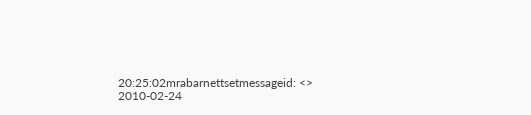20:25:02mrabarnettsetmessageid: <>
2010-02-24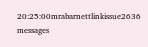20:25:00mrabarnettlinkissue2636 messages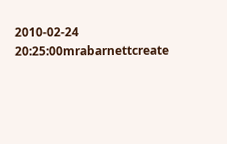2010-02-24 20:25:00mrabarnettcreate